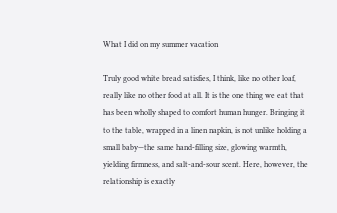What I did on my summer vacation

Truly good white bread satisfies, I think, like no other loaf, really like no other food at all. It is the one thing we eat that has been wholly shaped to comfort human hunger. Bringing it to the table, wrapped in a linen napkin, is not unlike holding a small baby—the same hand-filling size, glowing warmth, yielding firmness, and salt-and-sour scent. Here, however, the relationship is exactly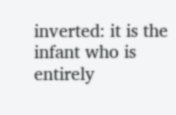inverted: it is the infant who is entirely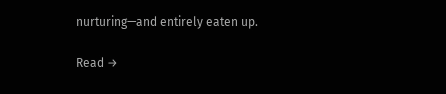nurturing—and entirely eaten up.

Read →